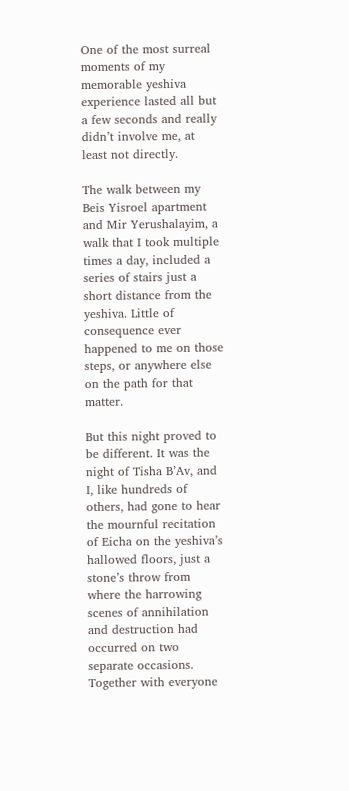One of the most surreal moments of my memorable yeshiva experience lasted all but a few seconds and really didn’t involve me, at least not directly.

The walk between my Beis Yisroel apartment and Mir Yerushalayim, a walk that I took multiple times a day, included a series of stairs just a short distance from the yeshiva. Little of consequence ever happened to me on those steps, or anywhere else on the path for that matter.

But this night proved to be different. It was the night of Tisha B’Av, and I, like hundreds of others, had gone to hear the mournful recitation of Eicha on the yeshiva’s hallowed floors, just a stone’s throw from where the harrowing scenes of annihilation and destruction had occurred on two separate occasions. Together with everyone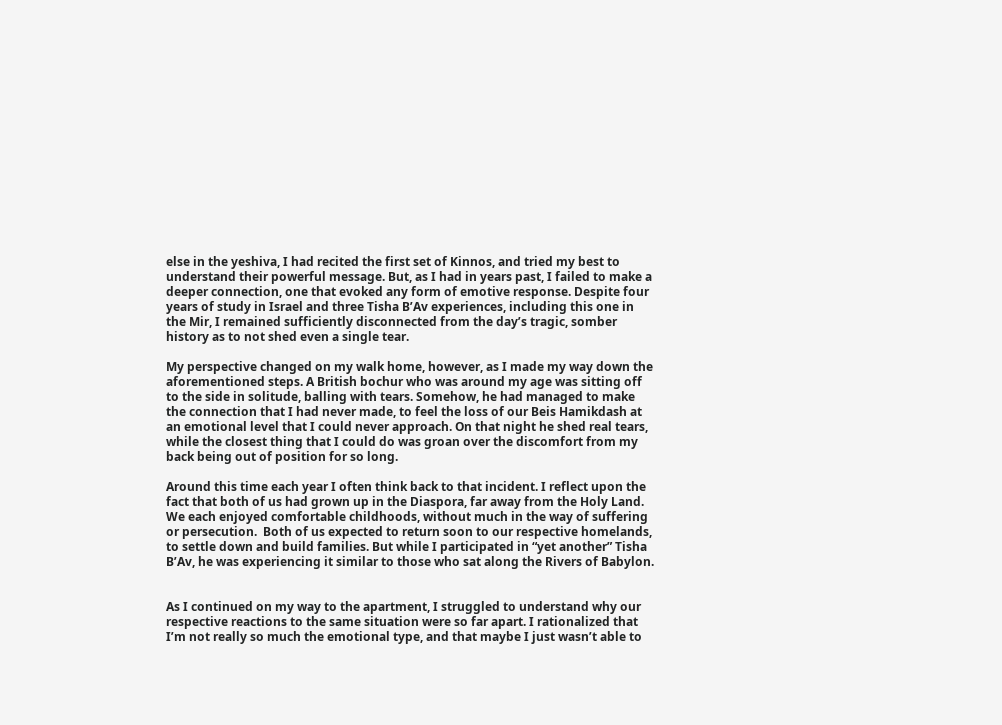else in the yeshiva, I had recited the first set of Kinnos, and tried my best to understand their powerful message. But, as I had in years past, I failed to make a deeper connection, one that evoked any form of emotive response. Despite four years of study in Israel and three Tisha B’Av experiences, including this one in the Mir, I remained sufficiently disconnected from the day’s tragic, somber history as to not shed even a single tear.

My perspective changed on my walk home, however, as I made my way down the aforementioned steps. A British bochur who was around my age was sitting off to the side in solitude, balling with tears. Somehow, he had managed to make the connection that I had never made, to feel the loss of our Beis Hamikdash at an emotional level that I could never approach. On that night he shed real tears, while the closest thing that I could do was groan over the discomfort from my back being out of position for so long.

Around this time each year I often think back to that incident. I reflect upon the fact that both of us had grown up in the Diaspora, far away from the Holy Land. We each enjoyed comfortable childhoods, without much in the way of suffering or persecution.  Both of us expected to return soon to our respective homelands, to settle down and build families. But while I participated in “yet another” Tisha B’Av, he was experiencing it similar to those who sat along the Rivers of Babylon.


As I continued on my way to the apartment, I struggled to understand why our respective reactions to the same situation were so far apart. I rationalized that I’m not really so much the emotional type, and that maybe I just wasn’t able to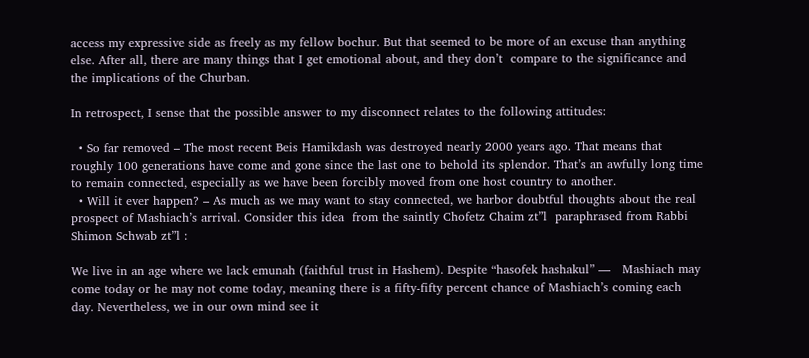access my expressive side as freely as my fellow bochur. But that seemed to be more of an excuse than anything else. After all, there are many things that I get emotional about, and they don’t  compare to the significance and the implications of the Churban.

In retrospect, I sense that the possible answer to my disconnect relates to the following attitudes:

  • So far removed – The most recent Beis Hamikdash was destroyed nearly 2000 years ago. That means that roughly 100 generations have come and gone since the last one to behold its splendor. That’s an awfully long time to remain connected, especially as we have been forcibly moved from one host country to another.
  • Will it ever happen? – As much as we may want to stay connected, we harbor doubtful thoughts about the real prospect of Mashiach’s arrival. Consider this idea  from the saintly Chofetz Chaim zt”l  paraphrased from Rabbi Shimon Schwab zt”l :

We live in an age where we lack emunah (faithful trust in Hashem). Despite “hasofek hashakul” —   Mashiach may come today or he may not come today, meaning there is a fifty-fifty percent chance of Mashiach’s coming each day. Nevertheless, we in our own mind see it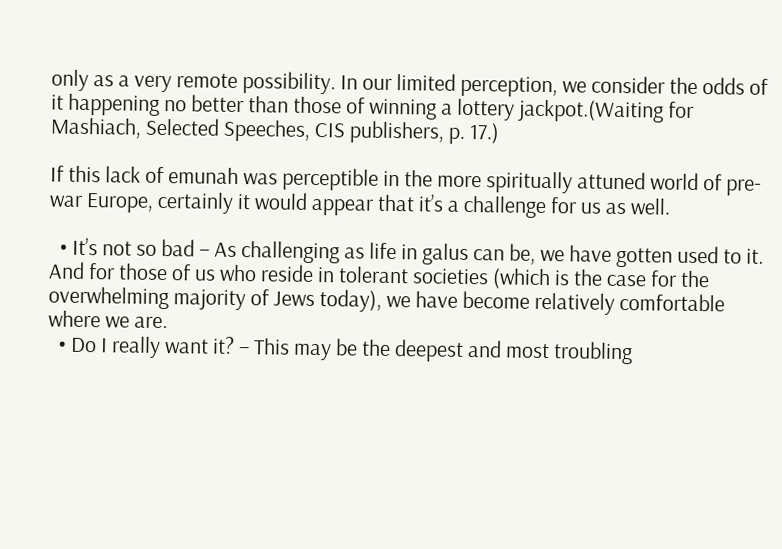only as a very remote possibility. In our limited perception, we consider the odds of it happening no better than those of winning a lottery jackpot.(Waiting for Mashiach, Selected Speeches, CIS publishers, p. 17.)

If this lack of emunah was perceptible in the more spiritually attuned world of pre-war Europe, certainly it would appear that it’s a challenge for us as well.

  • It’s not so bad – As challenging as life in galus can be, we have gotten used to it. And for those of us who reside in tolerant societies (which is the case for the overwhelming majority of Jews today), we have become relatively comfortable where we are.
  • Do I really want it? – This may be the deepest and most troubling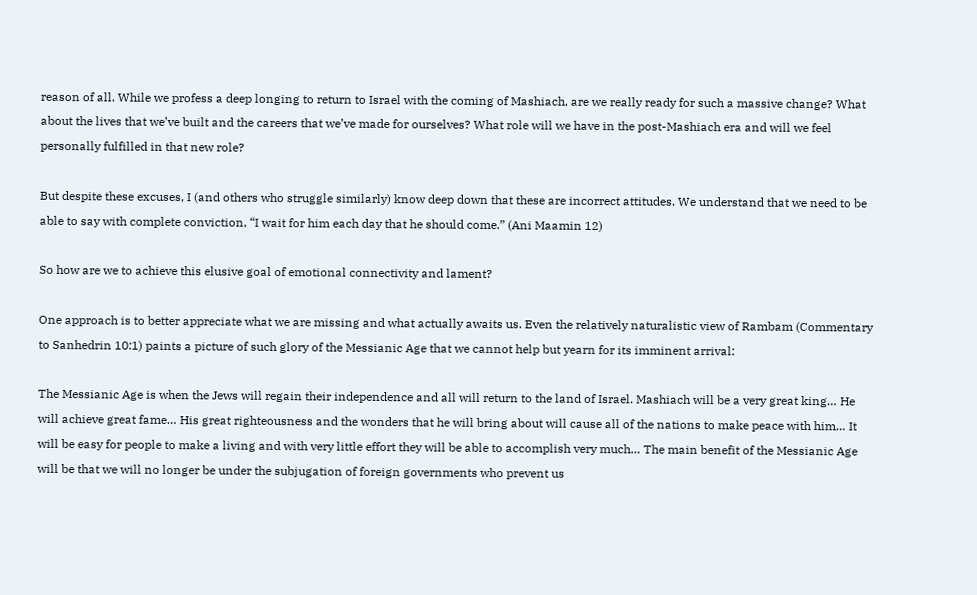reason of all. While we profess a deep longing to return to Israel with the coming of Mashiach, are we really ready for such a massive change? What about the lives that we’ve built and the careers that we’ve made for ourselves? What role will we have in the post-Mashiach era and will we feel personally fulfilled in that new role?

But despite these excuses, I (and others who struggle similarly) know deep down that these are incorrect attitudes. We understand that we need to be able to say with complete conviction, “I wait for him each day that he should come.” (Ani Maamin 12)

So how are we to achieve this elusive goal of emotional connectivity and lament?

One approach is to better appreciate what we are missing and what actually awaits us. Even the relatively naturalistic view of Rambam (Commentary to Sanhedrin 10:1) paints a picture of such glory of the Messianic Age that we cannot help but yearn for its imminent arrival:

The Messianic Age is when the Jews will regain their independence and all will return to the land of Israel. Mashiach will be a very great king… He will achieve great fame… His great righteousness and the wonders that he will bring about will cause all of the nations to make peace with him… It will be easy for people to make a living and with very little effort they will be able to accomplish very much… The main benefit of the Messianic Age will be that we will no longer be under the subjugation of foreign governments who prevent us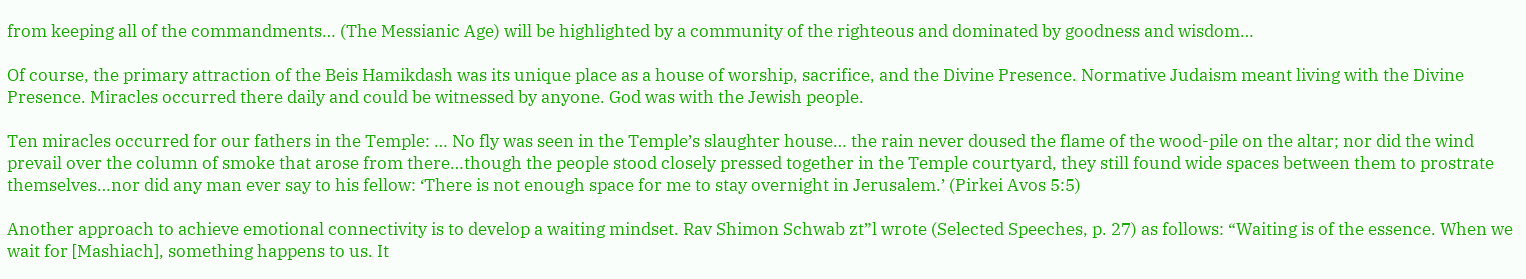from keeping all of the commandments… (The Messianic Age) will be highlighted by a community of the righteous and dominated by goodness and wisdom…

Of course, the primary attraction of the Beis Hamikdash was its unique place as a house of worship, sacrifice, and the Divine Presence. Normative Judaism meant living with the Divine Presence. Miracles occurred there daily and could be witnessed by anyone. God was with the Jewish people.

Ten miracles occurred for our fathers in the Temple: … No fly was seen in the Temple’s slaughter house… the rain never doused the flame of the wood-pile on the altar; nor did the wind prevail over the column of smoke that arose from there…though the people stood closely pressed together in the Temple courtyard, they still found wide spaces between them to prostrate themselves…nor did any man ever say to his fellow: ‘There is not enough space for me to stay overnight in Jerusalem.’ (Pirkei Avos 5:5)

Another approach to achieve emotional connectivity is to develop a waiting mindset. Rav Shimon Schwab zt”l wrote (Selected Speeches, p. 27) as follows: “Waiting is of the essence. When we wait for [Mashiach], something happens to us. It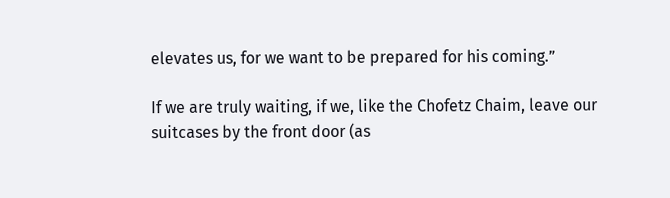elevates us, for we want to be prepared for his coming.”

If we are truly waiting, if we, like the Chofetz Chaim, leave our suitcases by the front door (as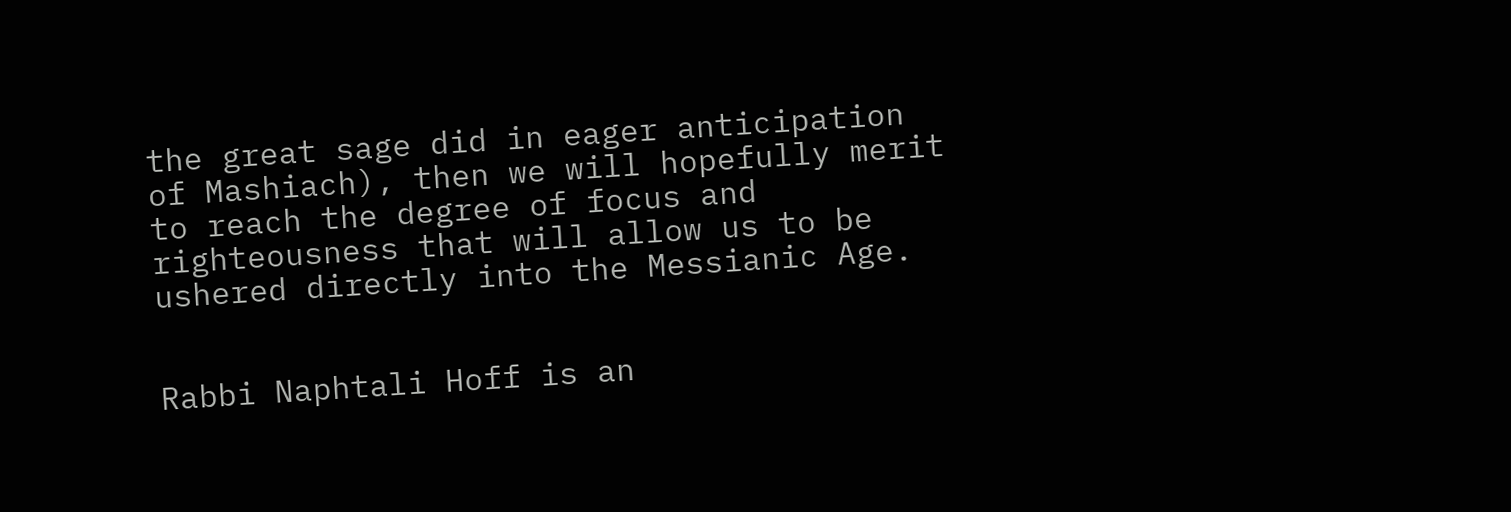the great sage did in eager anticipation of Mashiach), then we will hopefully merit to reach the degree of focus and righteousness that will allow us to be ushered directly into the Messianic Age.


Rabbi Naphtali Hoff is an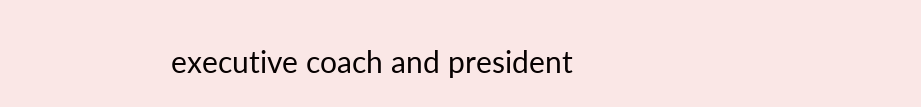executive coach and president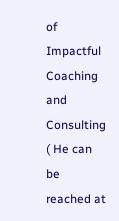of Impactful Coaching and Consulting ( He can be reached at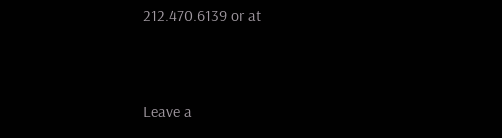212.470.6139 or at



Leave a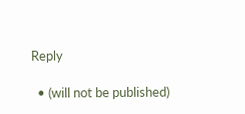Reply

  • (will not be published)